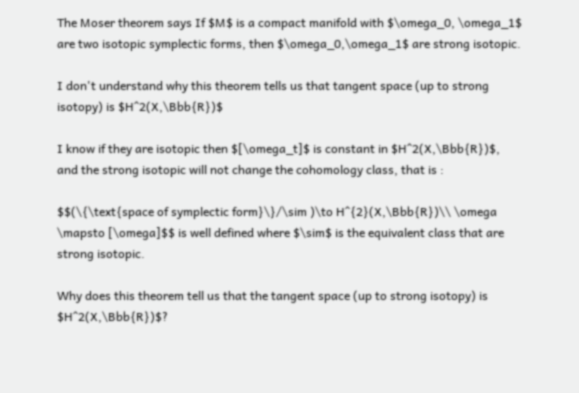The Moser theorem says If $M$ is a compact manifold with $\omega_0, \omega_1$ are two isotopic symplectic forms, then $\omega_0,\omega_1$ are strong isotopic.

I don't understand why this theorem tells us that tangent space (up to strong isotopy) is $H^2(X,\Bbb{R})$

I know if they are isotopic then $[\omega_t]$ is constant in $H^2(X,\Bbb{R})$, and the strong isotopic will not change the cohomology class, that is :

$$(\{\text{space of symplectic form}\}/\sim )\to H^{2}(X,\Bbb{R})\\ \omega \mapsto [\omega]$$ is well defined where $\sim$ is the equivalent class that are strong isotopic.

Why does this theorem tell us that the tangent space (up to strong isotopy) is $H^2(X,\Bbb{R})$?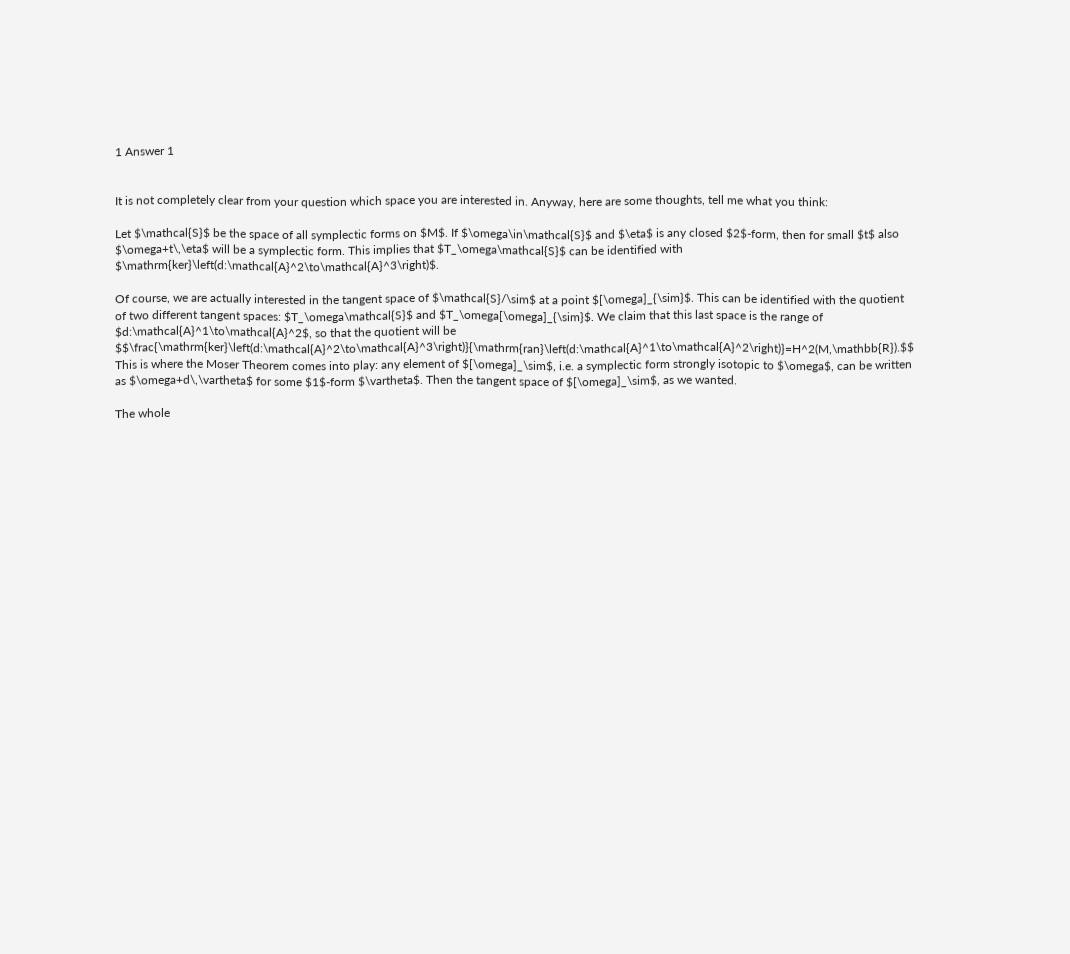1 Answer 1


It is not completely clear from your question which space you are interested in. Anyway, here are some thoughts, tell me what you think:

Let $\mathcal{S}$ be the space of all symplectic forms on $M$. If $\omega\in\mathcal{S}$ and $\eta$ is any closed $2$-form, then for small $t$ also $\omega+t\,\eta$ will be a symplectic form. This implies that $T_\omega\mathcal{S}$ can be identified with $\mathrm{ker}\left(d:\mathcal{A}^2\to\mathcal{A}^3\right)$.

Of course, we are actually interested in the tangent space of $\mathcal{S}/\sim$ at a point $[\omega]_{\sim}$. This can be identified with the quotient of two different tangent spaces: $T_\omega\mathcal{S}$ and $T_\omega[\omega]_{\sim}$. We claim that this last space is the range of $d:\mathcal{A}^1\to\mathcal{A}^2$, so that the quotient will be $$\frac{\mathrm{ker}\left(d:\mathcal{A}^2\to\mathcal{A}^3\right)}{\mathrm{ran}\left(d:\mathcal{A}^1\to\mathcal{A}^2\right)}=H^2(M,\mathbb{R}).$$ This is where the Moser Theorem comes into play: any element of $[\omega]_\sim$, i.e. a symplectic form strongly isotopic to $\omega$, can be written as $\omega+d\,\vartheta$ for some $1$-form $\vartheta$. Then the tangent space of $[\omega]_\sim$, as we wanted.

The whole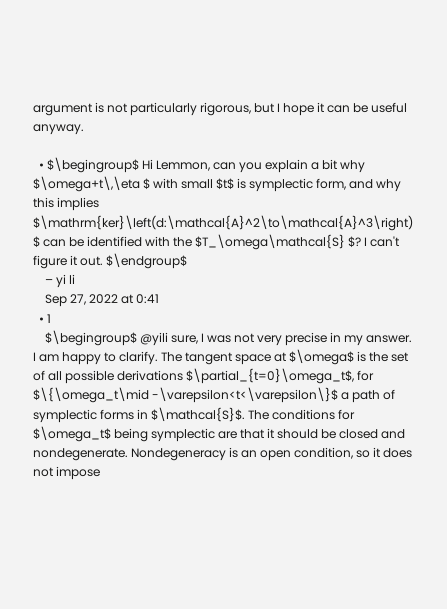argument is not particularly rigorous, but I hope it can be useful anyway.

  • $\begingroup$ Hi Lemmon, can you explain a bit why $\omega+t\,\eta $ with small $t$ is symplectic form, and why this implies $\mathrm{ker}\left(d:\mathcal{A}^2\to\mathcal{A}^3\right) $ can be identified with the $T_\omega\mathcal{S} $? I can't figure it out. $\endgroup$
    – yi li
    Sep 27, 2022 at 0:41
  • 1
    $\begingroup$ @yili sure, I was not very precise in my answer. I am happy to clarify. The tangent space at $\omega$ is the set of all possible derivations $\partial_{t=0}\omega_t$, for $\{\omega_t\mid -\varepsilon<t<\varepsilon\}$ a path of symplectic forms in $\mathcal{S}$. The conditions for $\omega_t$ being symplectic are that it should be closed and nondegenerate. Nondegeneracy is an open condition, so it does not impose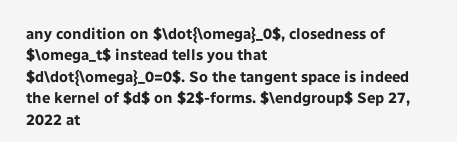any condition on $\dot{\omega}_0$, closedness of $\omega_t$ instead tells you that $d\dot{\omega}_0=0$. So the tangent space is indeed the kernel of $d$ on $2$-forms. $\endgroup$ Sep 27, 2022 at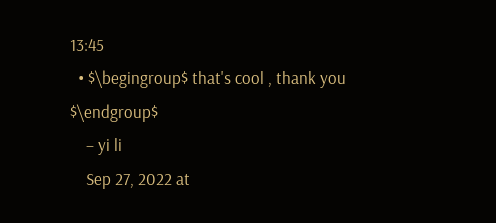13:45
  • $\begingroup$ that's cool , thank you $\endgroup$
    – yi li
    Sep 27, 2022 at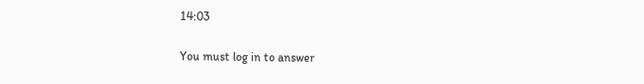14:03

You must log in to answer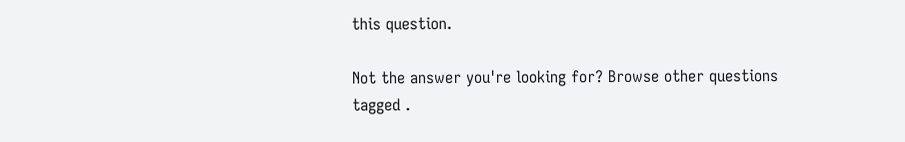this question.

Not the answer you're looking for? Browse other questions tagged .